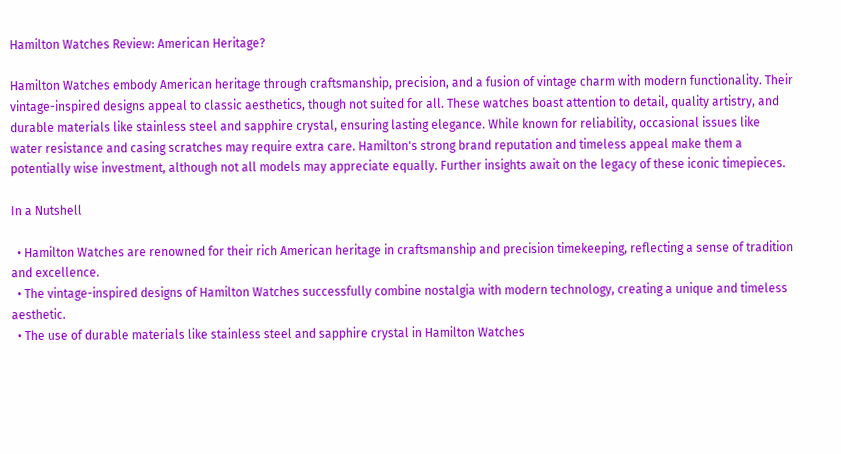Hamilton Watches Review: American Heritage?

Hamilton Watches embody American heritage through craftsmanship, precision, and a fusion of vintage charm with modern functionality. Their vintage-inspired designs appeal to classic aesthetics, though not suited for all. These watches boast attention to detail, quality artistry, and durable materials like stainless steel and sapphire crystal, ensuring lasting elegance. While known for reliability, occasional issues like water resistance and casing scratches may require extra care. Hamilton's strong brand reputation and timeless appeal make them a potentially wise investment, although not all models may appreciate equally. Further insights await on the legacy of these iconic timepieces.

In a Nutshell

  • Hamilton Watches are renowned for their rich American heritage in craftsmanship and precision timekeeping, reflecting a sense of tradition and excellence.
  • The vintage-inspired designs of Hamilton Watches successfully combine nostalgia with modern technology, creating a unique and timeless aesthetic.
  • The use of durable materials like stainless steel and sapphire crystal in Hamilton Watches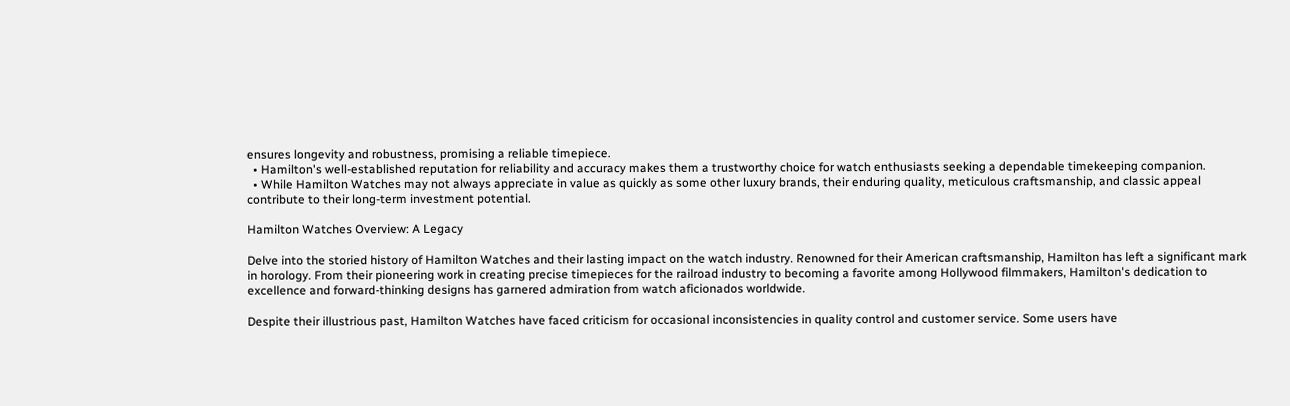ensures longevity and robustness, promising a reliable timepiece.
  • Hamilton's well-established reputation for reliability and accuracy makes them a trustworthy choice for watch enthusiasts seeking a dependable timekeeping companion.
  • While Hamilton Watches may not always appreciate in value as quickly as some other luxury brands, their enduring quality, meticulous craftsmanship, and classic appeal contribute to their long-term investment potential.

Hamilton Watches Overview: A Legacy

Delve into the storied history of Hamilton Watches and their lasting impact on the watch industry. Renowned for their American craftsmanship, Hamilton has left a significant mark in horology. From their pioneering work in creating precise timepieces for the railroad industry to becoming a favorite among Hollywood filmmakers, Hamilton's dedication to excellence and forward-thinking designs has garnered admiration from watch aficionados worldwide.

Despite their illustrious past, Hamilton Watches have faced criticism for occasional inconsistencies in quality control and customer service. Some users have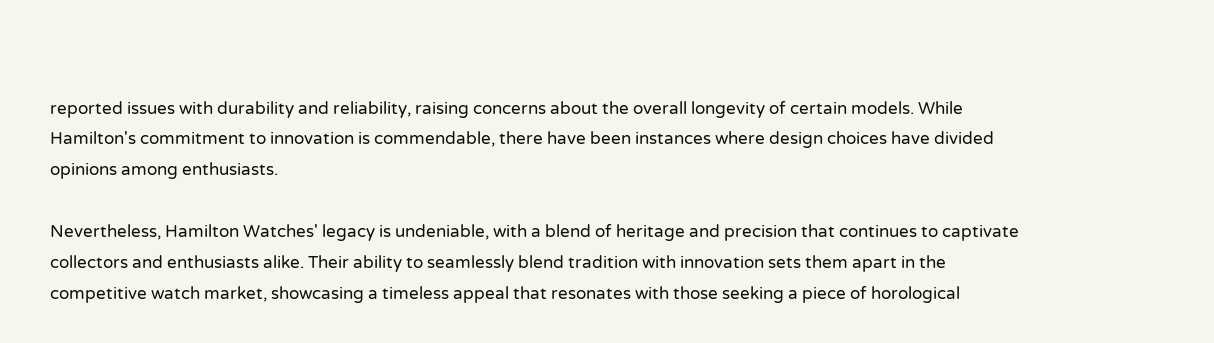reported issues with durability and reliability, raising concerns about the overall longevity of certain models. While Hamilton's commitment to innovation is commendable, there have been instances where design choices have divided opinions among enthusiasts.

Nevertheless, Hamilton Watches' legacy is undeniable, with a blend of heritage and precision that continues to captivate collectors and enthusiasts alike. Their ability to seamlessly blend tradition with innovation sets them apart in the competitive watch market, showcasing a timeless appeal that resonates with those seeking a piece of horological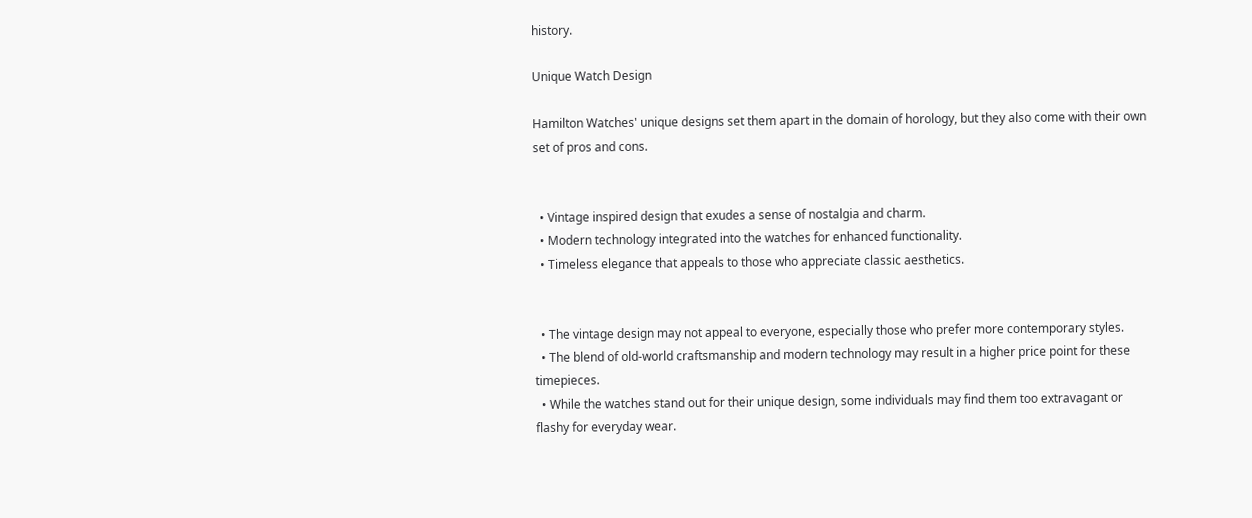history.

Unique Watch Design

Hamilton Watches' unique designs set them apart in the domain of horology, but they also come with their own set of pros and cons.


  • Vintage inspired design that exudes a sense of nostalgia and charm.
  • Modern technology integrated into the watches for enhanced functionality.
  • Timeless elegance that appeals to those who appreciate classic aesthetics.


  • The vintage design may not appeal to everyone, especially those who prefer more contemporary styles.
  • The blend of old-world craftsmanship and modern technology may result in a higher price point for these timepieces.
  • While the watches stand out for their unique design, some individuals may find them too extravagant or flashy for everyday wear.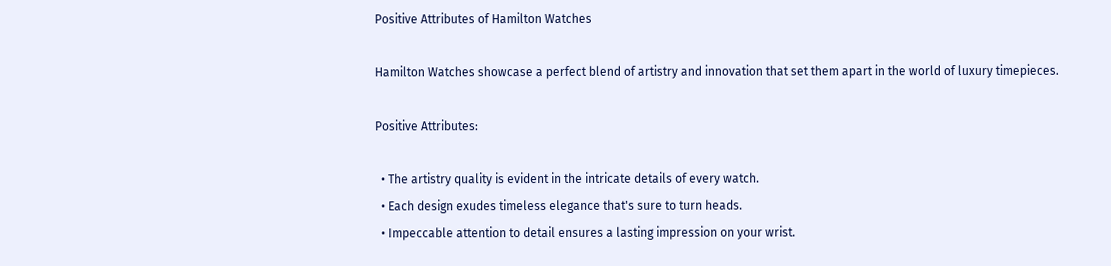Positive Attributes of Hamilton Watches

Hamilton Watches showcase a perfect blend of artistry and innovation that set them apart in the world of luxury timepieces.

Positive Attributes:

  • The artistry quality is evident in the intricate details of every watch.
  • Each design exudes timeless elegance that's sure to turn heads.
  • Impeccable attention to detail ensures a lasting impression on your wrist.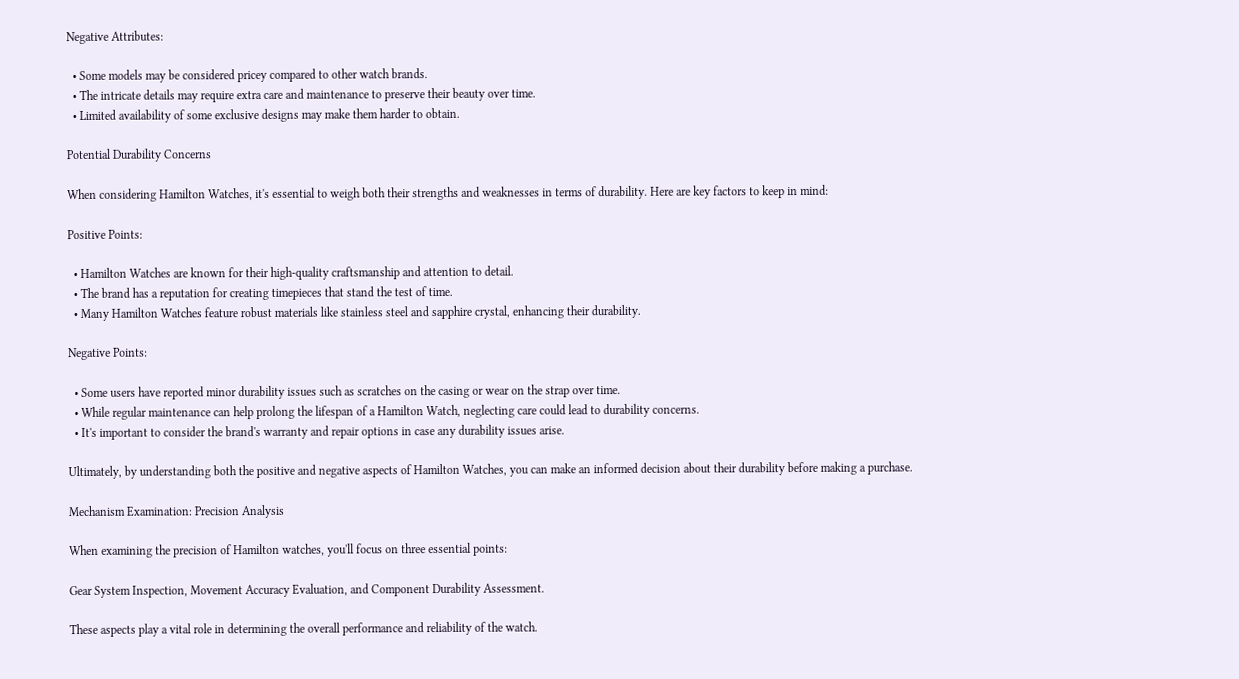Negative Attributes:

  • Some models may be considered pricey compared to other watch brands.
  • The intricate details may require extra care and maintenance to preserve their beauty over time.
  • Limited availability of some exclusive designs may make them harder to obtain.

Potential Durability Concerns

When considering Hamilton Watches, it's essential to weigh both their strengths and weaknesses in terms of durability. Here are key factors to keep in mind:

Positive Points:

  • Hamilton Watches are known for their high-quality craftsmanship and attention to detail.
  • The brand has a reputation for creating timepieces that stand the test of time.
  • Many Hamilton Watches feature robust materials like stainless steel and sapphire crystal, enhancing their durability.

Negative Points:

  • Some users have reported minor durability issues such as scratches on the casing or wear on the strap over time.
  • While regular maintenance can help prolong the lifespan of a Hamilton Watch, neglecting care could lead to durability concerns.
  • It's important to consider the brand's warranty and repair options in case any durability issues arise.

Ultimately, by understanding both the positive and negative aspects of Hamilton Watches, you can make an informed decision about their durability before making a purchase.

Mechanism Examination: Precision Analysis

When examining the precision of Hamilton watches, you'll focus on three essential points:

Gear System Inspection, Movement Accuracy Evaluation, and Component Durability Assessment.

These aspects play a vital role in determining the overall performance and reliability of the watch.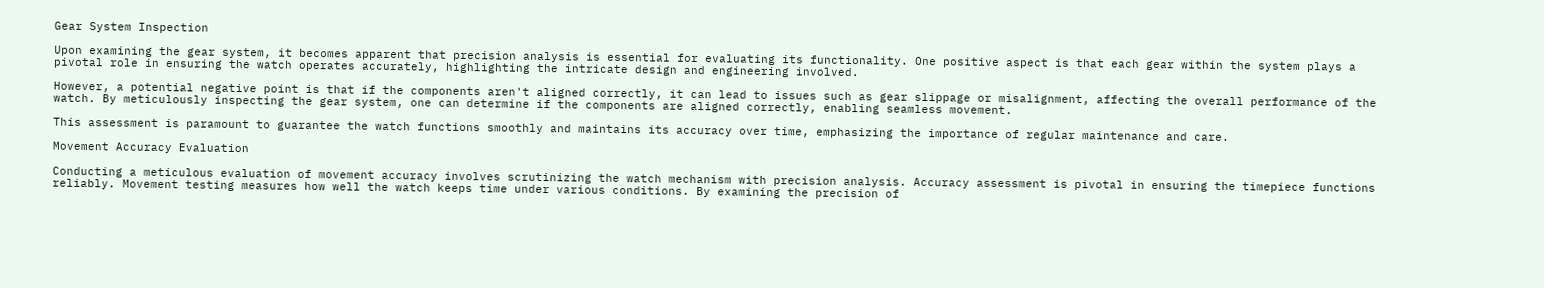Gear System Inspection

Upon examining the gear system, it becomes apparent that precision analysis is essential for evaluating its functionality. One positive aspect is that each gear within the system plays a pivotal role in ensuring the watch operates accurately, highlighting the intricate design and engineering involved.

However, a potential negative point is that if the components aren't aligned correctly, it can lead to issues such as gear slippage or misalignment, affecting the overall performance of the watch. By meticulously inspecting the gear system, one can determine if the components are aligned correctly, enabling seamless movement.

This assessment is paramount to guarantee the watch functions smoothly and maintains its accuracy over time, emphasizing the importance of regular maintenance and care.

Movement Accuracy Evaluation

Conducting a meticulous evaluation of movement accuracy involves scrutinizing the watch mechanism with precision analysis. Accuracy assessment is pivotal in ensuring the timepiece functions reliably. Movement testing measures how well the watch keeps time under various conditions. By examining the precision of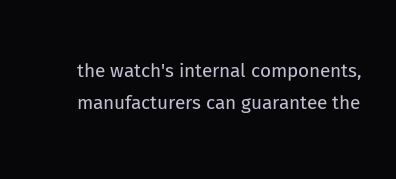the watch's internal components, manufacturers can guarantee the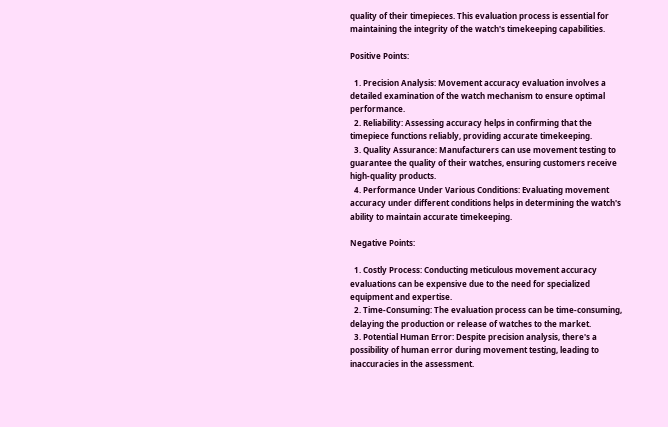quality of their timepieces. This evaluation process is essential for maintaining the integrity of the watch's timekeeping capabilities.

Positive Points:

  1. Precision Analysis: Movement accuracy evaluation involves a detailed examination of the watch mechanism to ensure optimal performance.
  2. Reliability: Assessing accuracy helps in confirming that the timepiece functions reliably, providing accurate timekeeping.
  3. Quality Assurance: Manufacturers can use movement testing to guarantee the quality of their watches, ensuring customers receive high-quality products.
  4. Performance Under Various Conditions: Evaluating movement accuracy under different conditions helps in determining the watch's ability to maintain accurate timekeeping.

Negative Points:

  1. Costly Process: Conducting meticulous movement accuracy evaluations can be expensive due to the need for specialized equipment and expertise.
  2. Time-Consuming: The evaluation process can be time-consuming, delaying the production or release of watches to the market.
  3. Potential Human Error: Despite precision analysis, there's a possibility of human error during movement testing, leading to inaccuracies in the assessment.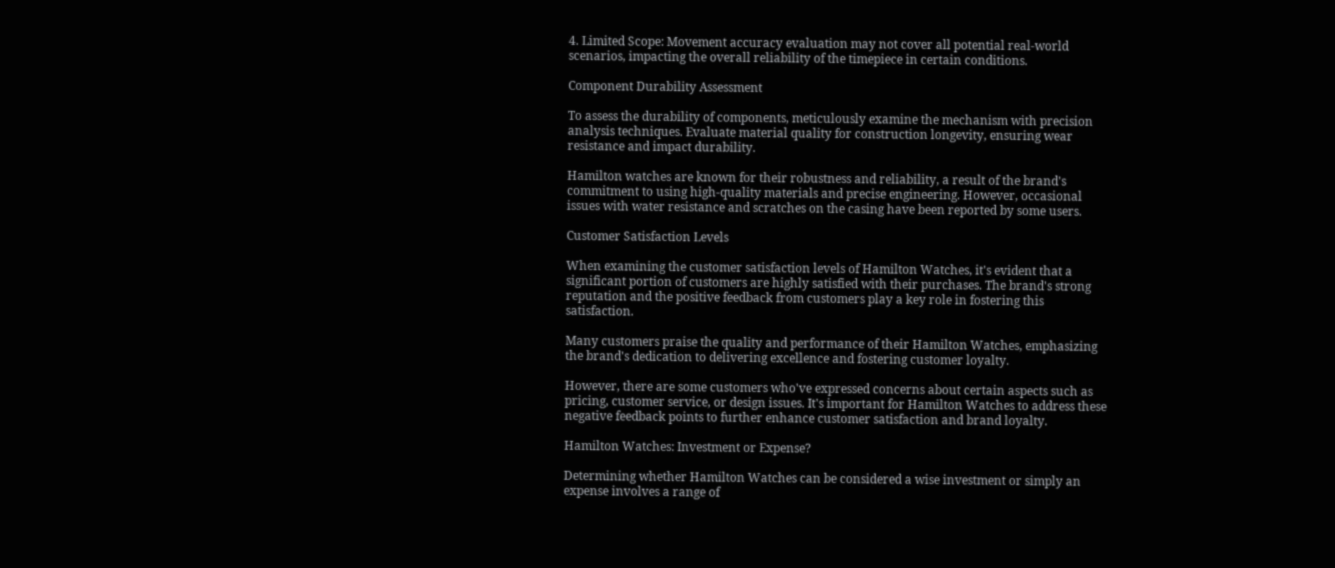4. Limited Scope: Movement accuracy evaluation may not cover all potential real-world scenarios, impacting the overall reliability of the timepiece in certain conditions.

Component Durability Assessment

To assess the durability of components, meticulously examine the mechanism with precision analysis techniques. Evaluate material quality for construction longevity, ensuring wear resistance and impact durability.

Hamilton watches are known for their robustness and reliability, a result of the brand's commitment to using high-quality materials and precise engineering. However, occasional issues with water resistance and scratches on the casing have been reported by some users.

Customer Satisfaction Levels

When examining the customer satisfaction levels of Hamilton Watches, it's evident that a significant portion of customers are highly satisfied with their purchases. The brand's strong reputation and the positive feedback from customers play a key role in fostering this satisfaction.

Many customers praise the quality and performance of their Hamilton Watches, emphasizing the brand's dedication to delivering excellence and fostering customer loyalty.

However, there are some customers who've expressed concerns about certain aspects such as pricing, customer service, or design issues. It's important for Hamilton Watches to address these negative feedback points to further enhance customer satisfaction and brand loyalty.

Hamilton Watches: Investment or Expense?

Determining whether Hamilton Watches can be considered a wise investment or simply an expense involves a range of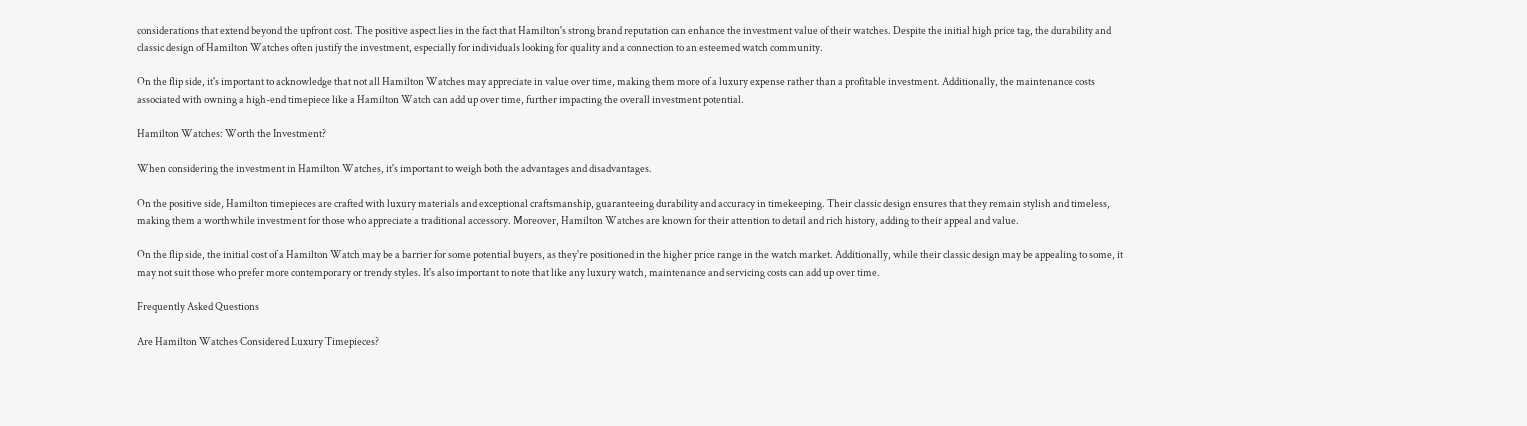considerations that extend beyond the upfront cost. The positive aspect lies in the fact that Hamilton's strong brand reputation can enhance the investment value of their watches. Despite the initial high price tag, the durability and classic design of Hamilton Watches often justify the investment, especially for individuals looking for quality and a connection to an esteemed watch community.

On the flip side, it's important to acknowledge that not all Hamilton Watches may appreciate in value over time, making them more of a luxury expense rather than a profitable investment. Additionally, the maintenance costs associated with owning a high-end timepiece like a Hamilton Watch can add up over time, further impacting the overall investment potential.

Hamilton Watches: Worth the Investment?

When considering the investment in Hamilton Watches, it's important to weigh both the advantages and disadvantages.

On the positive side, Hamilton timepieces are crafted with luxury materials and exceptional craftsmanship, guaranteeing durability and accuracy in timekeeping. Their classic design ensures that they remain stylish and timeless, making them a worthwhile investment for those who appreciate a traditional accessory. Moreover, Hamilton Watches are known for their attention to detail and rich history, adding to their appeal and value.

On the flip side, the initial cost of a Hamilton Watch may be a barrier for some potential buyers, as they're positioned in the higher price range in the watch market. Additionally, while their classic design may be appealing to some, it may not suit those who prefer more contemporary or trendy styles. It's also important to note that like any luxury watch, maintenance and servicing costs can add up over time.

Frequently Asked Questions

Are Hamilton Watches Considered Luxury Timepieces?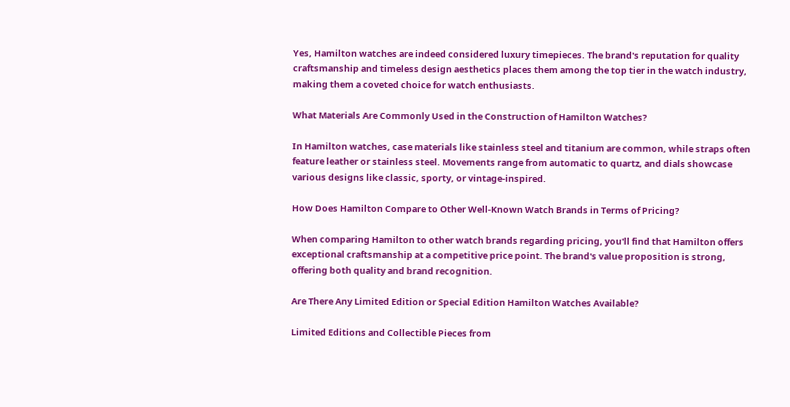Yes, Hamilton watches are indeed considered luxury timepieces. The brand's reputation for quality craftsmanship and timeless design aesthetics places them among the top tier in the watch industry, making them a coveted choice for watch enthusiasts.

What Materials Are Commonly Used in the Construction of Hamilton Watches?

In Hamilton watches, case materials like stainless steel and titanium are common, while straps often feature leather or stainless steel. Movements range from automatic to quartz, and dials showcase various designs like classic, sporty, or vintage-inspired.

How Does Hamilton Compare to Other Well-Known Watch Brands in Terms of Pricing?

When comparing Hamilton to other watch brands regarding pricing, you'll find that Hamilton offers exceptional craftsmanship at a competitive price point. The brand's value proposition is strong, offering both quality and brand recognition.

Are There Any Limited Edition or Special Edition Hamilton Watches Available?

Limited Editions and Collectible Pieces from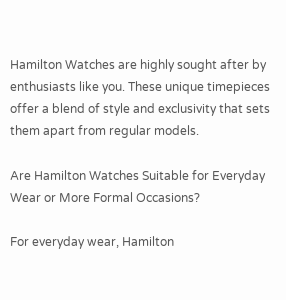Hamilton Watches are highly sought after by enthusiasts like you. These unique timepieces offer a blend of style and exclusivity that sets them apart from regular models.

Are Hamilton Watches Suitable for Everyday Wear or More Formal Occasions?

For everyday wear, Hamilton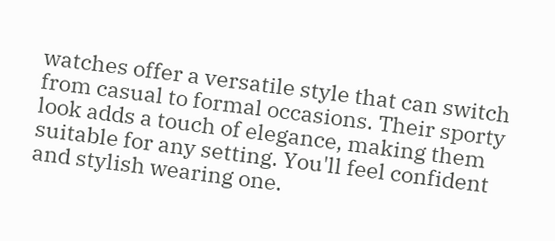watches offer a versatile style that can switch from casual to formal occasions. Their sporty look adds a touch of elegance, making them suitable for any setting. You'll feel confident and stylish wearing one.